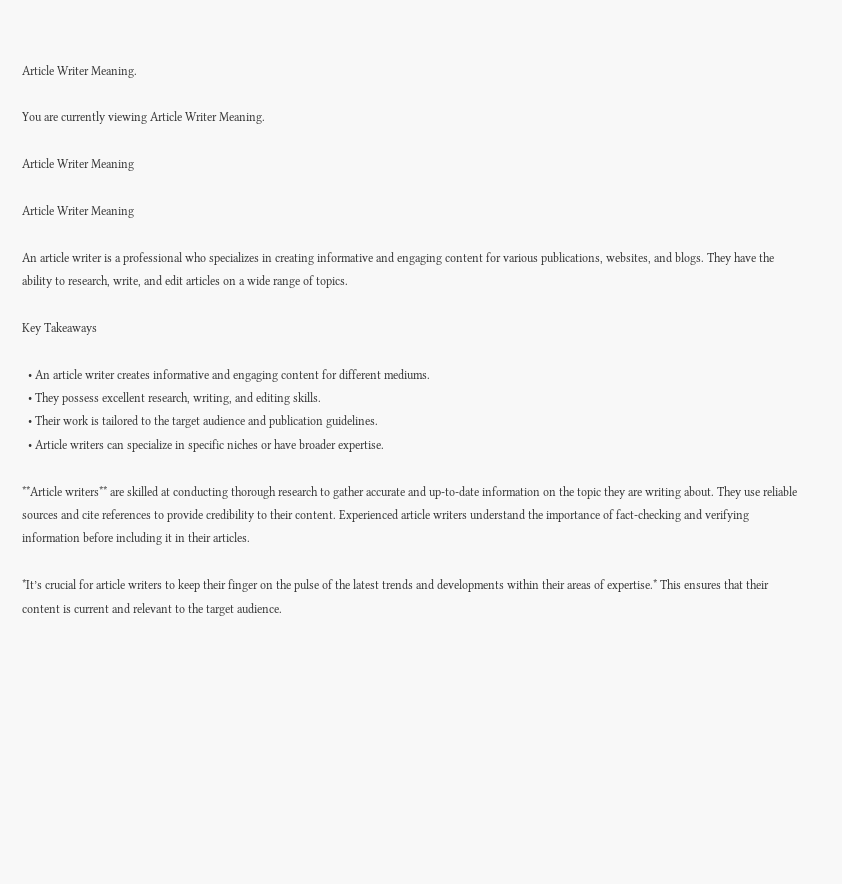Article Writer Meaning.

You are currently viewing Article Writer Meaning.

Article Writer Meaning

Article Writer Meaning

An article writer is a professional who specializes in creating informative and engaging content for various publications, websites, and blogs. They have the ability to research, write, and edit articles on a wide range of topics.

Key Takeaways

  • An article writer creates informative and engaging content for different mediums.
  • They possess excellent research, writing, and editing skills.
  • Their work is tailored to the target audience and publication guidelines.
  • Article writers can specialize in specific niches or have broader expertise.

**Article writers** are skilled at conducting thorough research to gather accurate and up-to-date information on the topic they are writing about. They use reliable sources and cite references to provide credibility to their content. Experienced article writers understand the importance of fact-checking and verifying information before including it in their articles.

*It’s crucial for article writers to keep their finger on the pulse of the latest trends and developments within their areas of expertise.* This ensures that their content is current and relevant to the target audience.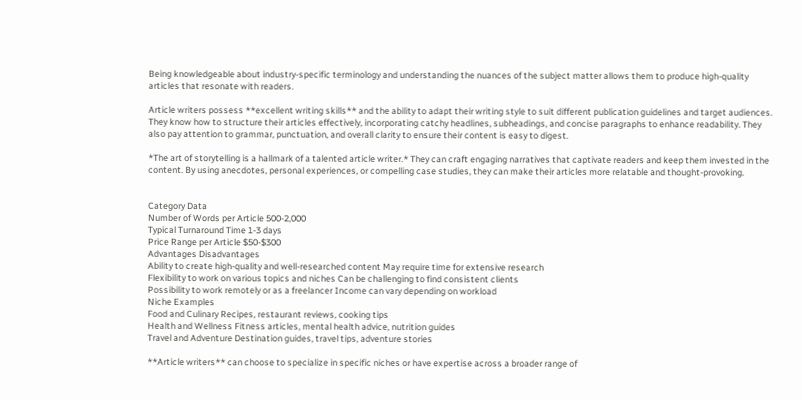Being knowledgeable about industry-specific terminology and understanding the nuances of the subject matter allows them to produce high-quality articles that resonate with readers.

Article writers possess **excellent writing skills** and the ability to adapt their writing style to suit different publication guidelines and target audiences. They know how to structure their articles effectively, incorporating catchy headlines, subheadings, and concise paragraphs to enhance readability. They also pay attention to grammar, punctuation, and overall clarity to ensure their content is easy to digest.

*The art of storytelling is a hallmark of a talented article writer.* They can craft engaging narratives that captivate readers and keep them invested in the content. By using anecdotes, personal experiences, or compelling case studies, they can make their articles more relatable and thought-provoking.


Category Data
Number of Words per Article 500-2,000
Typical Turnaround Time 1-3 days
Price Range per Article $50-$300
Advantages Disadvantages
Ability to create high-quality and well-researched content May require time for extensive research
Flexibility to work on various topics and niches Can be challenging to find consistent clients
Possibility to work remotely or as a freelancer Income can vary depending on workload
Niche Examples
Food and Culinary Recipes, restaurant reviews, cooking tips
Health and Wellness Fitness articles, mental health advice, nutrition guides
Travel and Adventure Destination guides, travel tips, adventure stories

**Article writers** can choose to specialize in specific niches or have expertise across a broader range of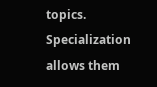topics. Specialization allows them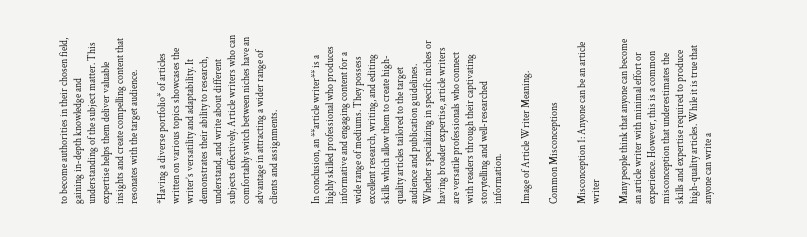to become authorities in their chosen field, gaining in-depth knowledge and understanding of the subject matter. This expertise helps them deliver valuable insights and create compelling content that resonates with the target audience.

*Having a diverse portfolio* of articles written on various topics showcases the writer’s versatility and adaptability. It demonstrates their ability to research, understand, and write about different subjects effectively. Article writers who can comfortably switch between niches have an advantage in attracting a wider range of clients and assignments.


In conclusion, an **article writer** is a highly skilled professional who produces informative and engaging content for a wide range of mediums. They possess excellent research, writing, and editing skills which allow them to create high-quality articles tailored to the target audience and publication guidelines. Whether specializing in specific niches or having broader expertise, article writers are versatile professionals who connect with readers through their captivating storytelling and well-researched information.

Image of Article Writer Meaning.

Common Misconceptions

Misconception 1: Anyone can be an article writer

Many people think that anyone can become an article writer with minimal effort or experience. However, this is a common misconception that underestimates the skills and expertise required to produce high-quality articles. While it is true that anyone can write a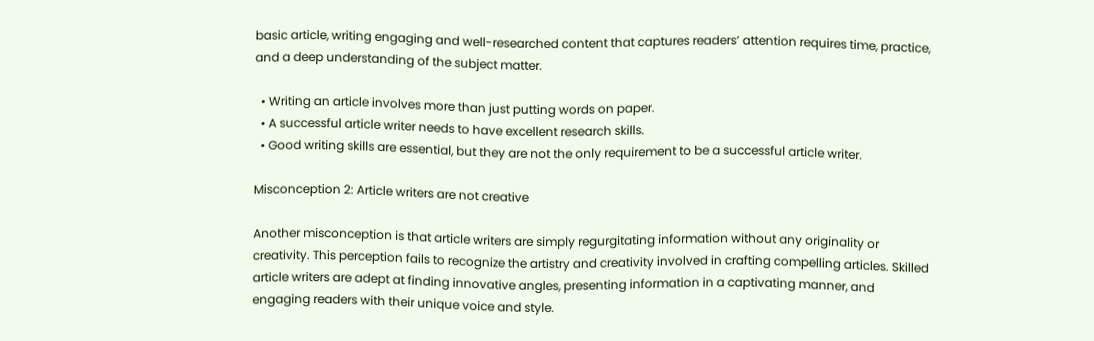basic article, writing engaging and well-researched content that captures readers’ attention requires time, practice, and a deep understanding of the subject matter.

  • Writing an article involves more than just putting words on paper.
  • A successful article writer needs to have excellent research skills.
  • Good writing skills are essential, but they are not the only requirement to be a successful article writer.

Misconception 2: Article writers are not creative

Another misconception is that article writers are simply regurgitating information without any originality or creativity. This perception fails to recognize the artistry and creativity involved in crafting compelling articles. Skilled article writers are adept at finding innovative angles, presenting information in a captivating manner, and engaging readers with their unique voice and style.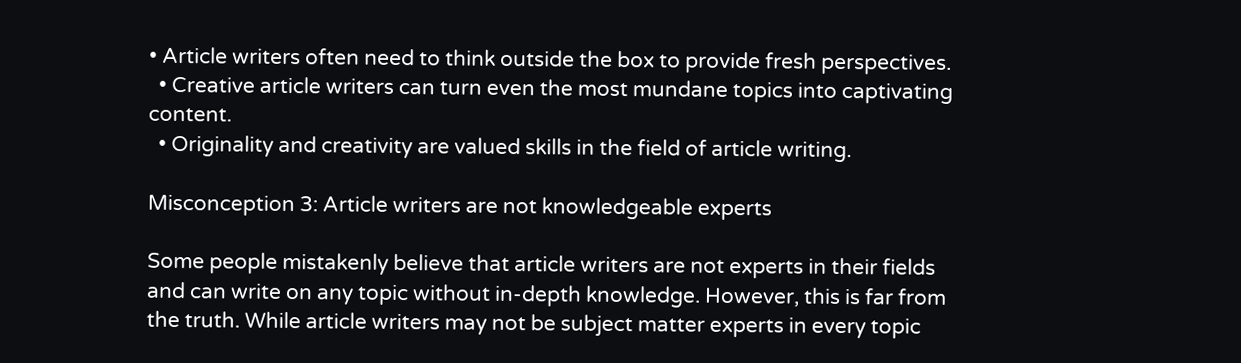• Article writers often need to think outside the box to provide fresh perspectives.
  • Creative article writers can turn even the most mundane topics into captivating content.
  • Originality and creativity are valued skills in the field of article writing.

Misconception 3: Article writers are not knowledgeable experts

Some people mistakenly believe that article writers are not experts in their fields and can write on any topic without in-depth knowledge. However, this is far from the truth. While article writers may not be subject matter experts in every topic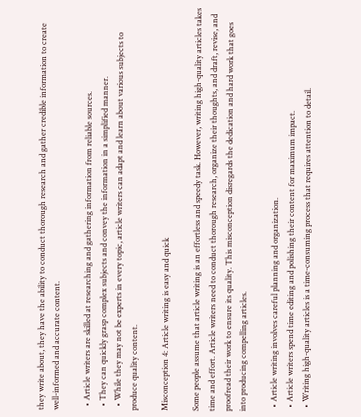they write about, they have the ability to conduct thorough research and gather credible information to create well-informed and accurate content.

  • Article writers are skilled at researching and gathering information from reliable sources.
  • They can quickly grasp complex subjects and convey the information in a simplified manner.
  • While they may not be experts in every topic, article writers can adapt and learn about various subjects to produce quality content.

Misconception 4: Article writing is easy and quick

Some people assume that article writing is an effortless and speedy task. However, writing high-quality articles takes time and effort. Article writers need to conduct thorough research, organize their thoughts, and draft, revise, and proofread their work to ensure its quality. This misconception disregards the dedication and hard work that goes into producing compelling articles.

  • Article writing involves careful planning and organization.
  • Article writers spend time editing and polishing their content for maximum impact.
  • Writing high-quality articles is a time-consuming process that requires attention to detail.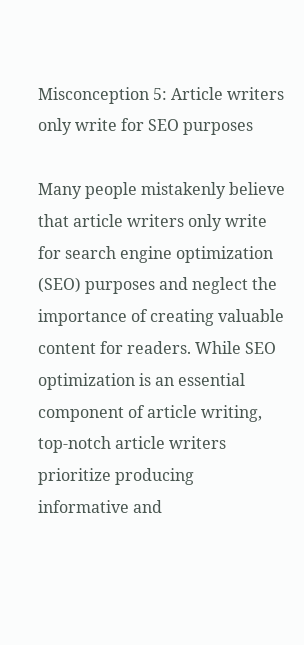Misconception 5: Article writers only write for SEO purposes

Many people mistakenly believe that article writers only write for search engine optimization (SEO) purposes and neglect the importance of creating valuable content for readers. While SEO optimization is an essential component of article writing, top-notch article writers prioritize producing informative and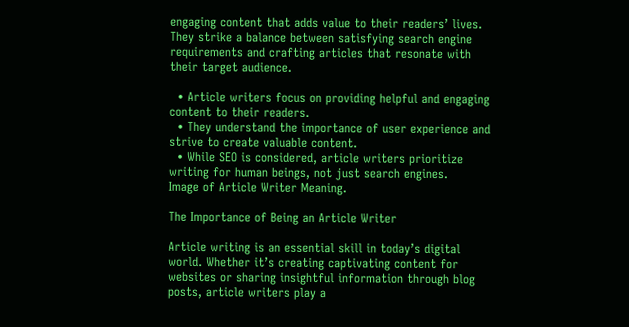engaging content that adds value to their readers’ lives. They strike a balance between satisfying search engine requirements and crafting articles that resonate with their target audience.

  • Article writers focus on providing helpful and engaging content to their readers.
  • They understand the importance of user experience and strive to create valuable content.
  • While SEO is considered, article writers prioritize writing for human beings, not just search engines.
Image of Article Writer Meaning.

The Importance of Being an Article Writer

Article writing is an essential skill in today’s digital world. Whether it’s creating captivating content for websites or sharing insightful information through blog posts, article writers play a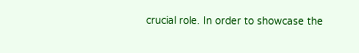crucial role. In order to showcase the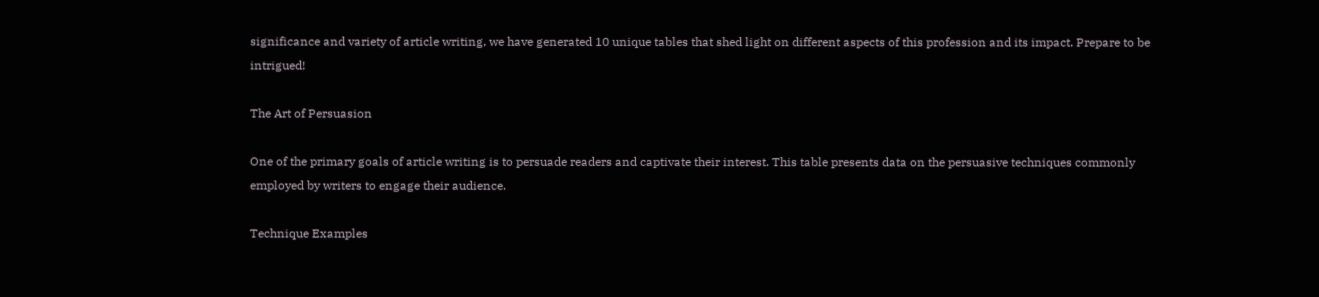significance and variety of article writing, we have generated 10 unique tables that shed light on different aspects of this profession and its impact. Prepare to be intrigued!

The Art of Persuasion

One of the primary goals of article writing is to persuade readers and captivate their interest. This table presents data on the persuasive techniques commonly employed by writers to engage their audience.

Technique Examples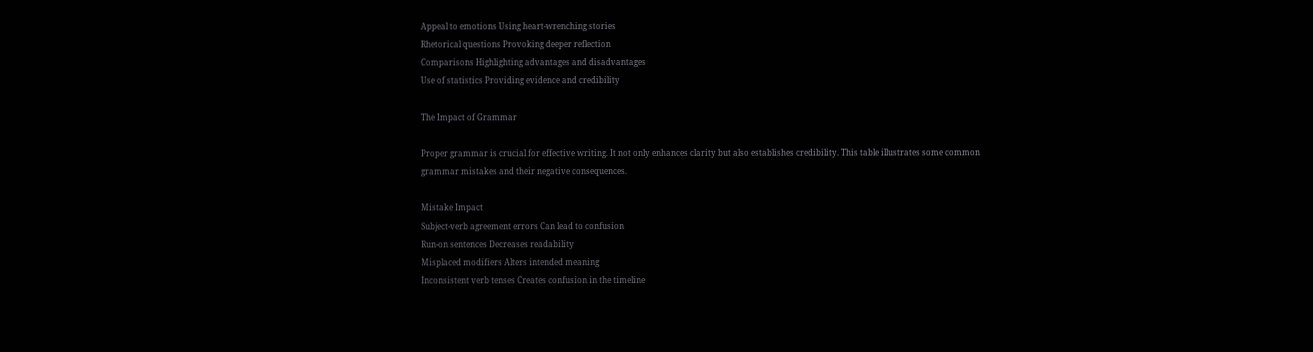Appeal to emotions Using heart-wrenching stories
Rhetorical questions Provoking deeper reflection
Comparisons Highlighting advantages and disadvantages
Use of statistics Providing evidence and credibility

The Impact of Grammar

Proper grammar is crucial for effective writing. It not only enhances clarity but also establishes credibility. This table illustrates some common grammar mistakes and their negative consequences.

Mistake Impact
Subject-verb agreement errors Can lead to confusion
Run-on sentences Decreases readability
Misplaced modifiers Alters intended meaning
Inconsistent verb tenses Creates confusion in the timeline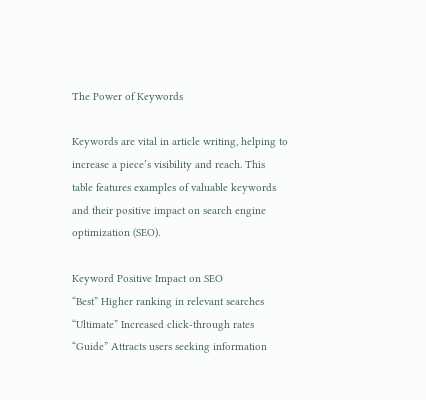The Power of Keywords

Keywords are vital in article writing, helping to increase a piece’s visibility and reach. This table features examples of valuable keywords and their positive impact on search engine optimization (SEO).

Keyword Positive Impact on SEO
“Best” Higher ranking in relevant searches
“Ultimate” Increased click-through rates
“Guide” Attracts users seeking information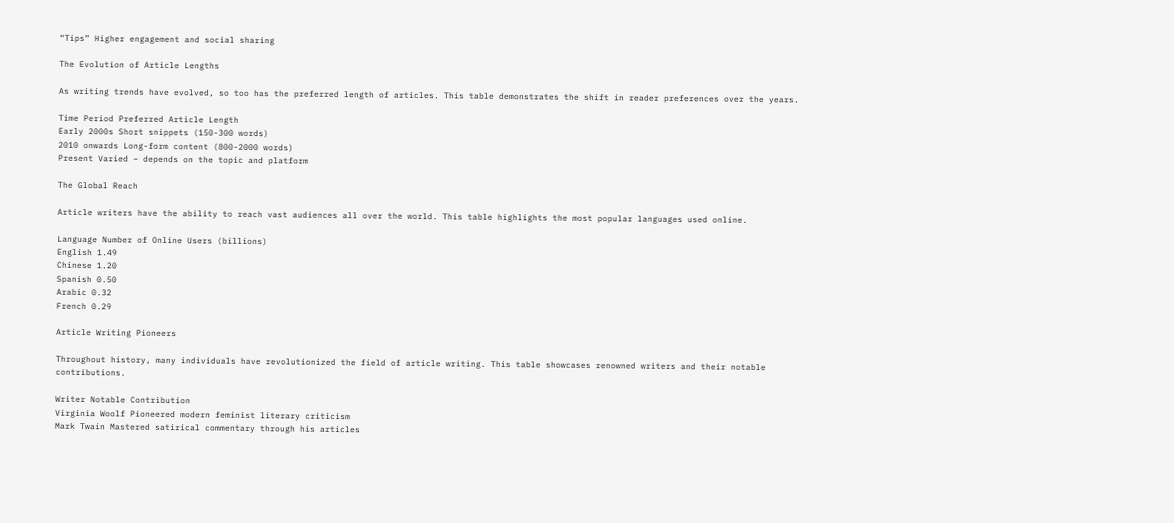“Tips” Higher engagement and social sharing

The Evolution of Article Lengths

As writing trends have evolved, so too has the preferred length of articles. This table demonstrates the shift in reader preferences over the years.

Time Period Preferred Article Length
Early 2000s Short snippets (150-300 words)
2010 onwards Long-form content (800-2000 words)
Present Varied – depends on the topic and platform

The Global Reach

Article writers have the ability to reach vast audiences all over the world. This table highlights the most popular languages used online.

Language Number of Online Users (billions)
English 1.49
Chinese 1.20
Spanish 0.50
Arabic 0.32
French 0.29

Article Writing Pioneers

Throughout history, many individuals have revolutionized the field of article writing. This table showcases renowned writers and their notable contributions.

Writer Notable Contribution
Virginia Woolf Pioneered modern feminist literary criticism
Mark Twain Mastered satirical commentary through his articles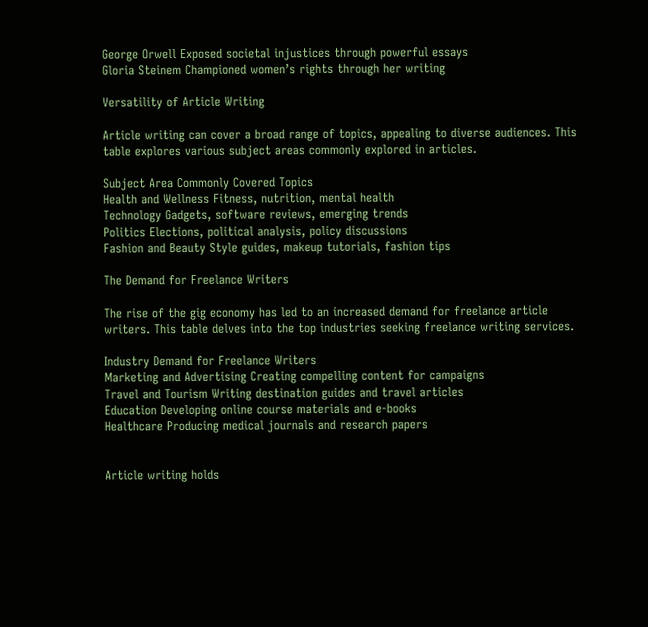George Orwell Exposed societal injustices through powerful essays
Gloria Steinem Championed women’s rights through her writing

Versatility of Article Writing

Article writing can cover a broad range of topics, appealing to diverse audiences. This table explores various subject areas commonly explored in articles.

Subject Area Commonly Covered Topics
Health and Wellness Fitness, nutrition, mental health
Technology Gadgets, software reviews, emerging trends
Politics Elections, political analysis, policy discussions
Fashion and Beauty Style guides, makeup tutorials, fashion tips

The Demand for Freelance Writers

The rise of the gig economy has led to an increased demand for freelance article writers. This table delves into the top industries seeking freelance writing services.

Industry Demand for Freelance Writers
Marketing and Advertising Creating compelling content for campaigns
Travel and Tourism Writing destination guides and travel articles
Education Developing online course materials and e-books
Healthcare Producing medical journals and research papers


Article writing holds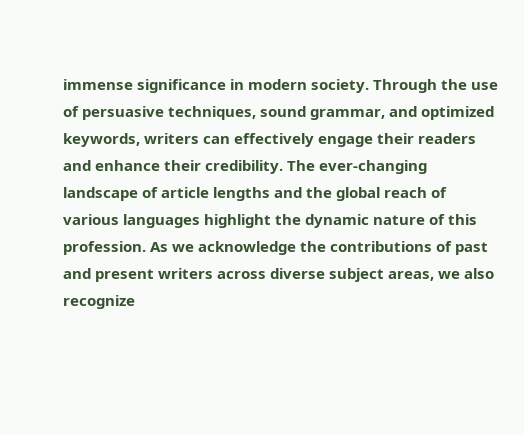immense significance in modern society. Through the use of persuasive techniques, sound grammar, and optimized keywords, writers can effectively engage their readers and enhance their credibility. The ever-changing landscape of article lengths and the global reach of various languages highlight the dynamic nature of this profession. As we acknowledge the contributions of past and present writers across diverse subject areas, we also recognize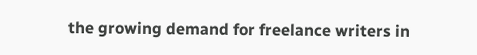the growing demand for freelance writers in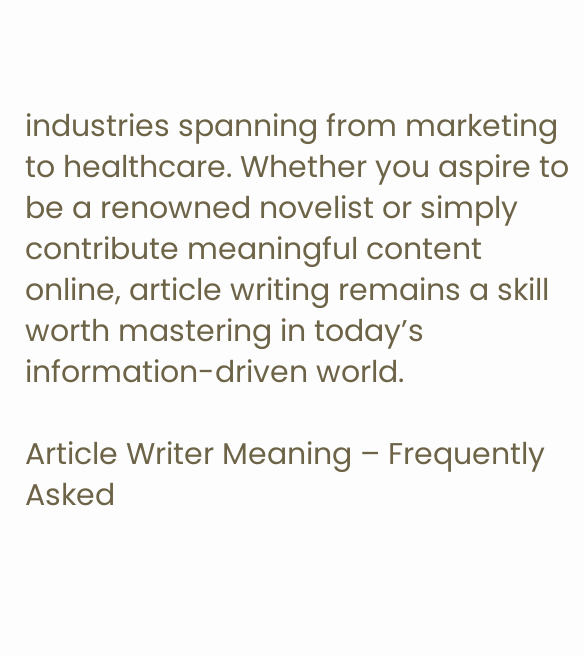industries spanning from marketing to healthcare. Whether you aspire to be a renowned novelist or simply contribute meaningful content online, article writing remains a skill worth mastering in today’s information-driven world.

Article Writer Meaning – Frequently Asked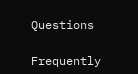Questions

Frequently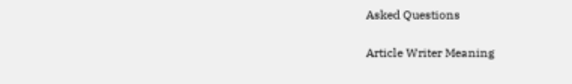Asked Questions

Article Writer Meaning